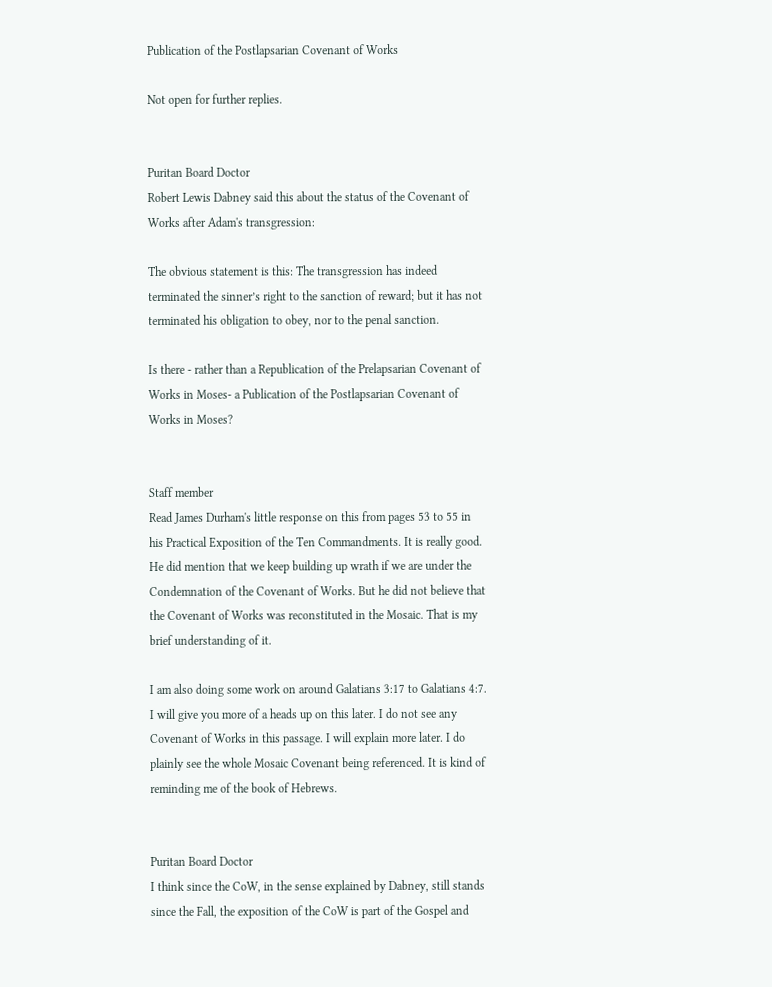Publication of the Postlapsarian Covenant of Works

Not open for further replies.


Puritan Board Doctor
Robert Lewis Dabney said this about the status of the Covenant of Works after Adam's transgression:

The obvious statement is this: The transgression has indeed terminated the sinner’s right to the sanction of reward; but it has not terminated his obligation to obey, nor to the penal sanction.

Is there - rather than a Republication of the Prelapsarian Covenant of Works in Moses- a Publication of the Postlapsarian Covenant of Works in Moses?


Staff member
Read James Durham's little response on this from pages 53 to 55 in his Practical Exposition of the Ten Commandments. It is really good. He did mention that we keep building up wrath if we are under the Condemnation of the Covenant of Works. But he did not believe that the Covenant of Works was reconstituted in the Mosaic. That is my brief understanding of it.

I am also doing some work on around Galatians 3:17 to Galatians 4:7. I will give you more of a heads up on this later. I do not see any Covenant of Works in this passage. I will explain more later. I do plainly see the whole Mosaic Covenant being referenced. It is kind of reminding me of the book of Hebrews.


Puritan Board Doctor
I think since the CoW, in the sense explained by Dabney, still stands since the Fall, the exposition of the CoW is part of the Gospel and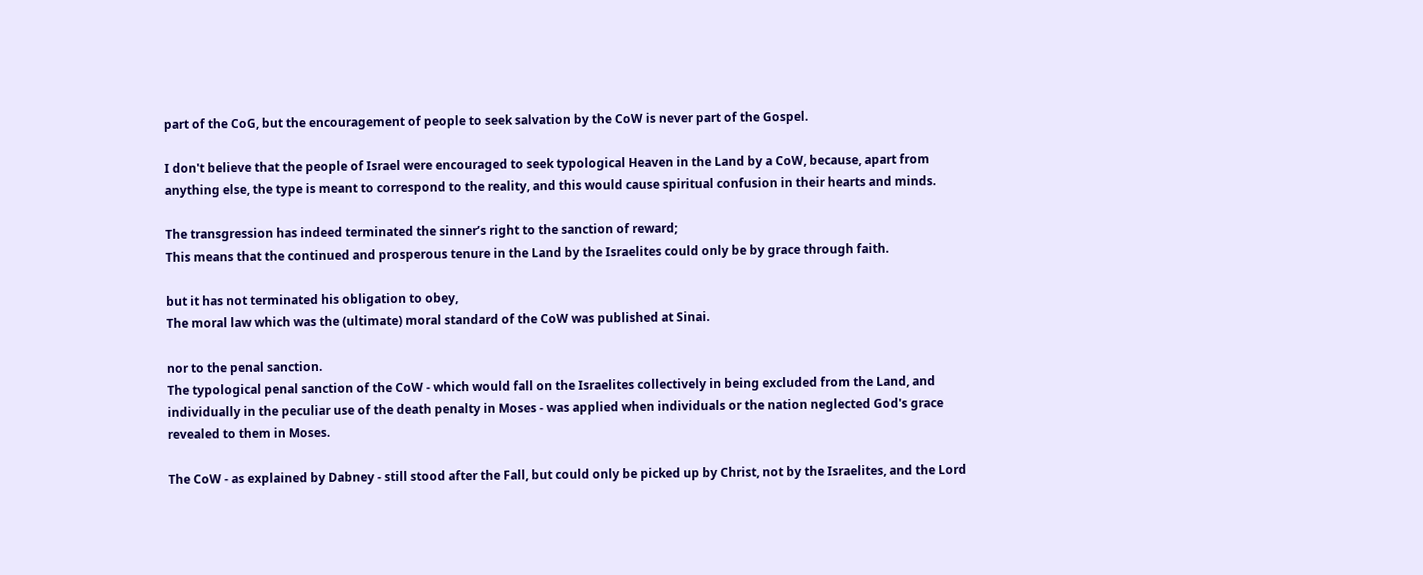part of the CoG, but the encouragement of people to seek salvation by the CoW is never part of the Gospel.

I don't believe that the people of Israel were encouraged to seek typological Heaven in the Land by a CoW, because, apart from anything else, the type is meant to correspond to the reality, and this would cause spiritual confusion in their hearts and minds.

The transgression has indeed terminated the sinner’s right to the sanction of reward;
This means that the continued and prosperous tenure in the Land by the Israelites could only be by grace through faith.

but it has not terminated his obligation to obey,
The moral law which was the (ultimate) moral standard of the CoW was published at Sinai.

nor to the penal sanction.
The typological penal sanction of the CoW - which would fall on the Israelites collectively in being excluded from the Land, and individually in the peculiar use of the death penalty in Moses - was applied when individuals or the nation neglected God's grace revealed to them in Moses.

The CoW - as explained by Dabney - still stood after the Fall, but could only be picked up by Christ, not by the Israelites, and the Lord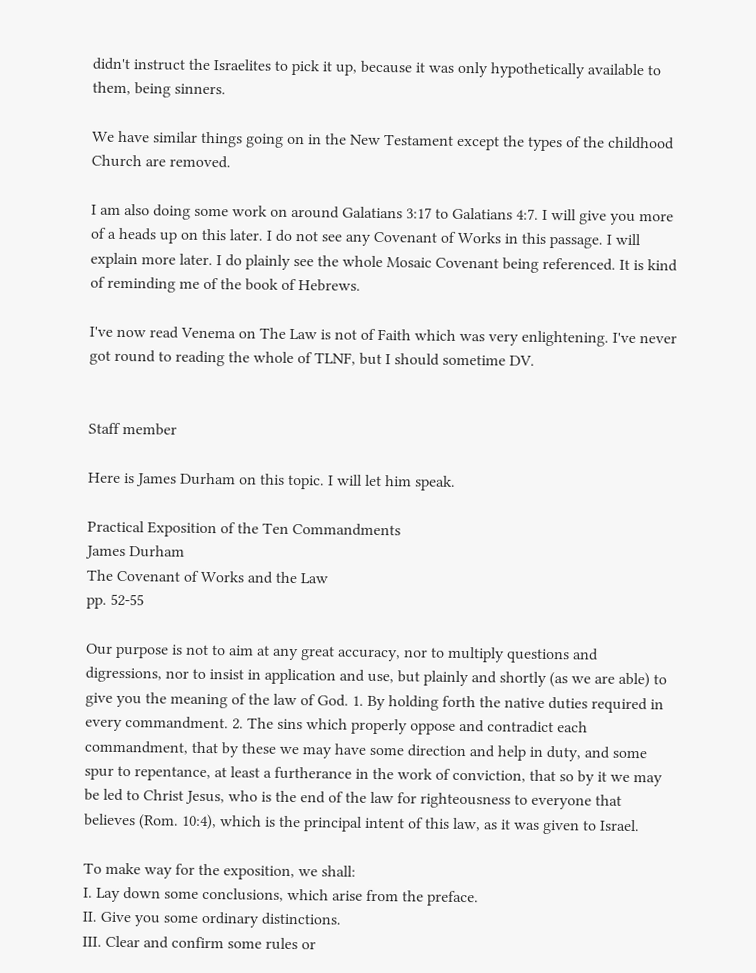didn't instruct the Israelites to pick it up, because it was only hypothetically available to them, being sinners.

We have similar things going on in the New Testament except the types of the childhood Church are removed.

I am also doing some work on around Galatians 3:17 to Galatians 4:7. I will give you more of a heads up on this later. I do not see any Covenant of Works in this passage. I will explain more later. I do plainly see the whole Mosaic Covenant being referenced. It is kind of reminding me of the book of Hebrews.

I've now read Venema on The Law is not of Faith which was very enlightening. I've never got round to reading the whole of TLNF, but I should sometime DV.


Staff member

Here is James Durham on this topic. I will let him speak.

Practical Exposition of the Ten Commandments
James Durham
The Covenant of Works and the Law
pp. 52-55

Our purpose is not to aim at any great accuracy, nor to multiply questions and digressions, nor to insist in application and use, but plainly and shortly (as we are able) to give you the meaning of the law of God. 1. By holding forth the native duties required in every commandment. 2. The sins which properly oppose and contradict each commandment, that by these we may have some direction and help in duty, and some spur to repentance, at least a furtherance in the work of conviction, that so by it we may be led to Christ Jesus, who is the end of the law for righteousness to everyone that believes (Rom. 10:4), which is the principal intent of this law, as it was given to Israel.

To make way for the exposition, we shall:
I. Lay down some conclusions, which arise from the preface.
II. Give you some ordinary distinctions.
III. Clear and confirm some rules or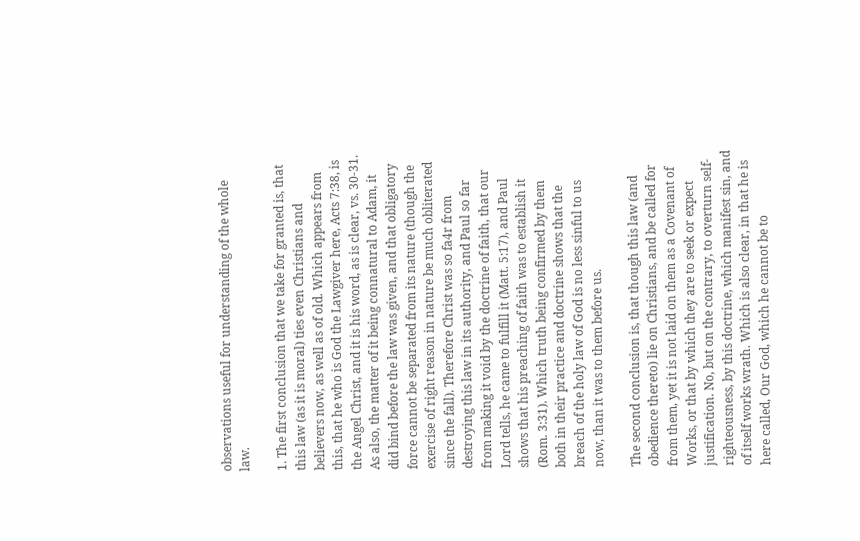observations useful for understanding of the whole law.

1. The first conclusion that we take for granted is, that this law (as it is moral) ties even Christians and believers now, as well as of old. Which appears from this, that he who is God the Lawgiver here, Acts 7:38, is the Angel Christ, and it is his word, as is clear, vs. 30-31. As also, the matter of it being connatural to Adam, it did bind before the law was given, and that obligatory force cannot be separated from its nature (though the exercise of right reason in nature be much obliterated since the fall). Therefore Christ was so fa4r from destroying this law in its authority, and Paul so far from making it void by the doctrine of faith, that our Lord tells, he came to fulfill it (Matt. 5:17), and Paul shows that his preaching of faith was to establish it (Rom. 3:31). Which truth being confirmed by them both in their practice and doctrine shows that the breach of the holy law of God is no less sinful to us now, than it was to them before us.

The second conclusion is, that though this law (and obedience thereto) lie on Christians, and be called for from them, yet it is not laid on them as a Covenant of Works, or that by which they are to seek or expect justification. No, but on the contrary, to overturn self-righteousness, by this doctrine, which manifest sin, and of itself works wrath. Which is also clear, in that he is here called, Our God, which he cannot be to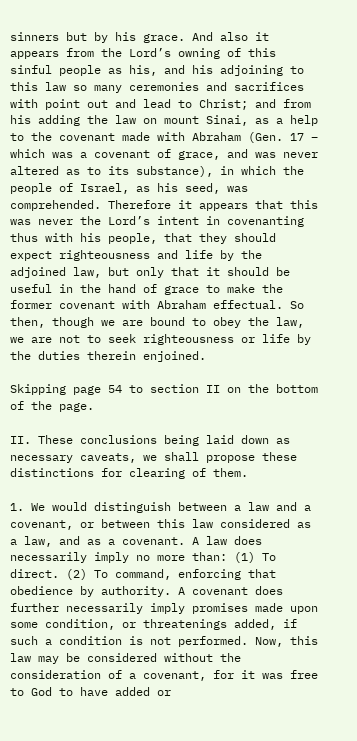sinners but by his grace. And also it appears from the Lord’s owning of this sinful people as his, and his adjoining to this law so many ceremonies and sacrifices with point out and lead to Christ; and from his adding the law on mount Sinai, as a help to the covenant made with Abraham (Gen. 17 – which was a covenant of grace, and was never altered as to its substance), in which the people of Israel, as his seed, was comprehended. Therefore it appears that this was never the Lord’s intent in covenanting thus with his people, that they should expect righteousness and life by the adjoined law, but only that it should be useful in the hand of grace to make the former covenant with Abraham effectual. So then, though we are bound to obey the law, we are not to seek righteousness or life by the duties therein enjoined.

Skipping page 54 to section II on the bottom of the page.

II. These conclusions being laid down as necessary caveats, we shall propose these distinctions for clearing of them.

1. We would distinguish between a law and a covenant, or between this law considered as a law, and as a covenant. A law does necessarily imply no more than: (1) To direct. (2) To command, enforcing that obedience by authority. A covenant does further necessarily imply promises made upon some condition, or threatenings added, if such a condition is not performed. Now, this law may be considered without the consideration of a covenant, for it was free to God to have added or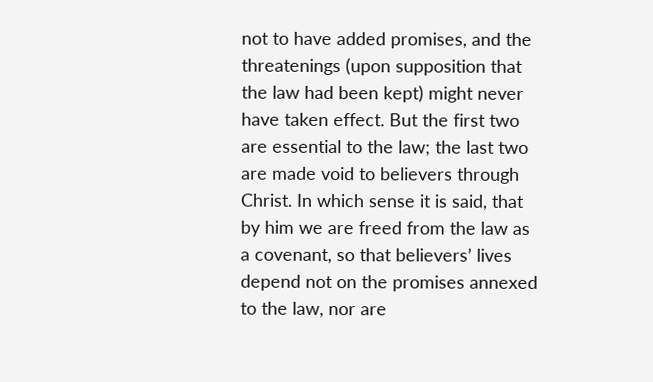not to have added promises, and the threatenings (upon supposition that the law had been kept) might never have taken effect. But the first two are essential to the law; the last two are made void to believers through Christ. In which sense it is said, that by him we are freed from the law as a covenant, so that believers’ lives depend not on the promises annexed to the law, nor are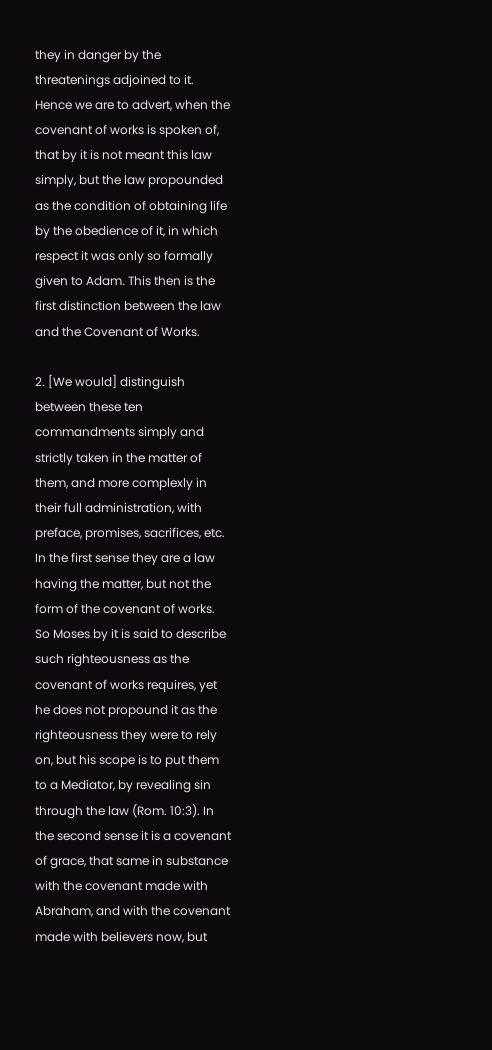they in danger by the threatenings adjoined to it. Hence we are to advert, when the covenant of works is spoken of, that by it is not meant this law simply, but the law propounded as the condition of obtaining life by the obedience of it, in which respect it was only so formally given to Adam. This then is the first distinction between the law and the Covenant of Works.

2. [We would] distinguish between these ten commandments simply and strictly taken in the matter of them, and more complexly in their full administration, with preface, promises, sacrifices, etc. In the first sense they are a law having the matter, but not the form of the covenant of works. So Moses by it is said to describe such righteousness as the covenant of works requires, yet he does not propound it as the righteousness they were to rely on, but his scope is to put them to a Mediator, by revealing sin through the law (Rom. 10:3). In the second sense it is a covenant of grace, that same in substance with the covenant made with Abraham, and with the covenant made with believers now, but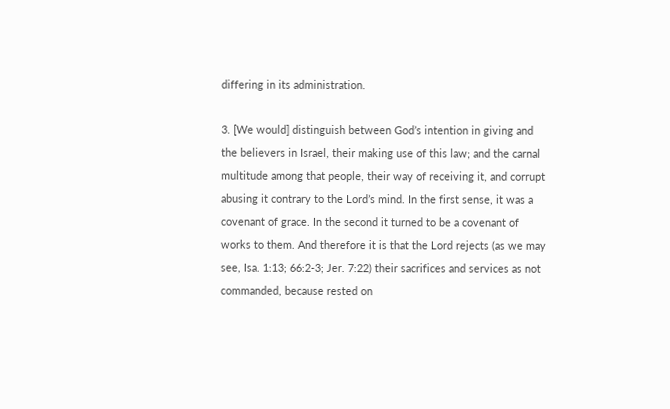differing in its administration.

3. [We would] distinguish between God’s intention in giving and the believers in Israel, their making use of this law; and the carnal multitude among that people, their way of receiving it, and corrupt abusing it contrary to the Lord’s mind. In the first sense, it was a covenant of grace. In the second it turned to be a covenant of works to them. And therefore it is that the Lord rejects (as we may see, Isa. 1:13; 66:2-3; Jer. 7:22) their sacrifices and services as not commanded, because rested on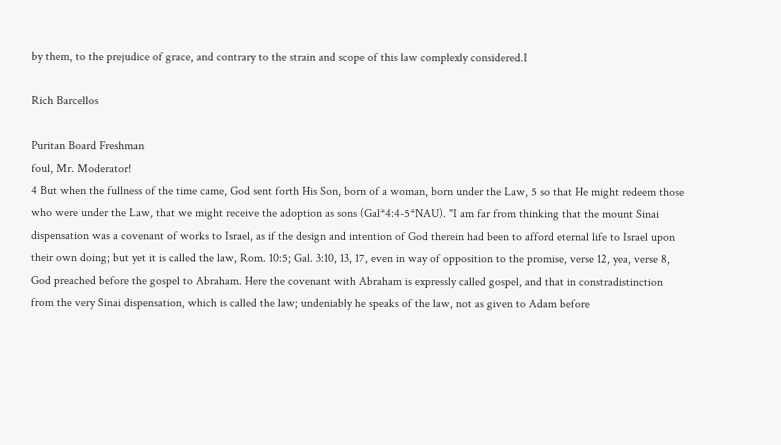by them, to the prejudice of grace, and contrary to the strain and scope of this law complexly considered.I

Rich Barcellos

Puritan Board Freshman
foul, Mr. Moderator!
4 But when the fullness of the time came, God sent forth His Son, born of a woman, born under the Law, 5 so that He might redeem those who were under the Law, that we might receive the adoption as sons (Gal*4:4-5*NAU). "I am far from thinking that the mount Sinai dispensation was a covenant of works to Israel, as if the design and intention of God therein had been to afford eternal life to Israel upon their own doing; but yet it is called the law, Rom. 10:5; Gal. 3:10, 13, 17, even in way of opposition to the promise, verse 12, yea, verse 8, God preached before the gospel to Abraham. Here the covenant with Abraham is expressly called gospel, and that in constradistinction from the very Sinai dispensation, which is called the law; undeniably he speaks of the law, not as given to Adam before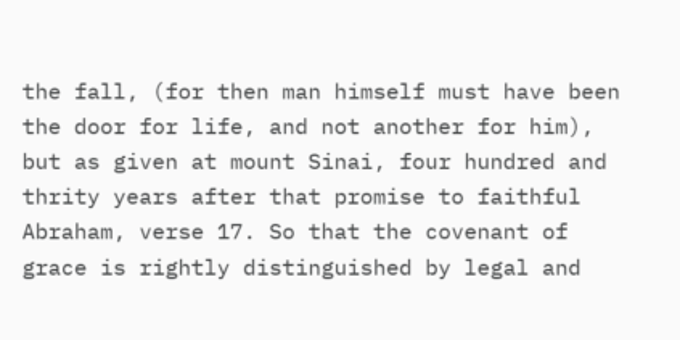the fall, (for then man himself must have been the door for life, and not another for him), but as given at mount Sinai, four hundred and thrity years after that promise to faithful Abraham, verse 17. So that the covenant of grace is rightly distinguished by legal and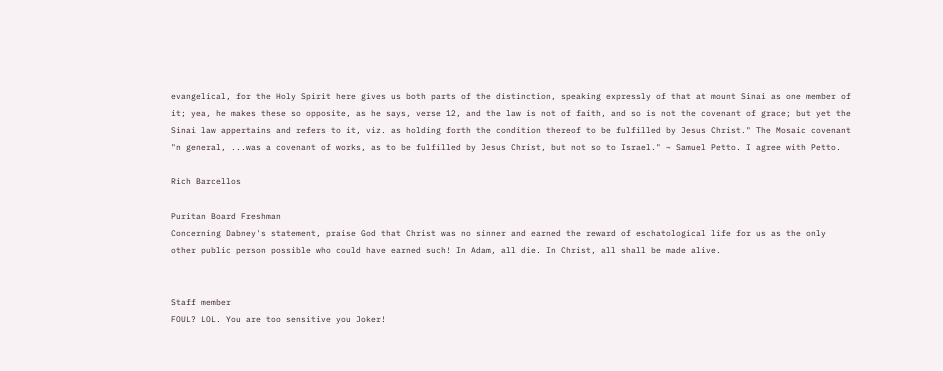evangelical, for the Holy Spirit here gives us both parts of the distinction, speaking expressly of that at mount Sinai as one member of it; yea, he makes these so opposite, as he says, verse 12, and the law is not of faith, and so is not the covenant of grace; but yet the Sinai law appertains and refers to it, viz. as holding forth the condition thereof to be fulfilled by Jesus Christ." The Mosaic covenant "n general, ...was a covenant of works, as to be fulfilled by Jesus Christ, but not so to Israel." ~ Samuel Petto. I agree with Petto.

Rich Barcellos

Puritan Board Freshman
Concerning Dabney's statement, praise God that Christ was no sinner and earned the reward of eschatological life for us as the only other public person possible who could have earned such! In Adam, all die. In Christ, all shall be made alive.


Staff member
FOUL? LOL. You are too sensitive you Joker!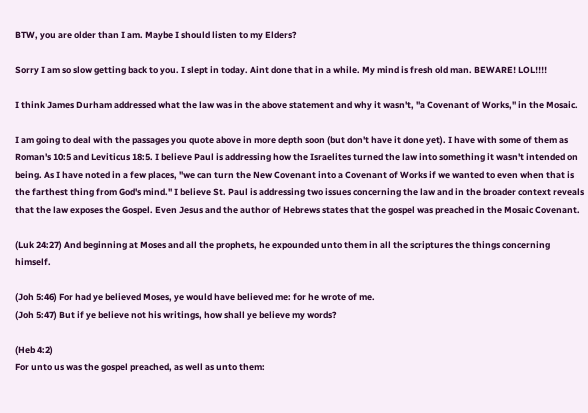BTW, you are older than I am. Maybe I should listen to my Elders?

Sorry I am so slow getting back to you. I slept in today. Aint done that in a while. My mind is fresh old man. BEWARE! LOL!!!!

I think James Durham addressed what the law was in the above statement and why it wasn't, "a Covenant of Works," in the Mosaic.

I am going to deal with the passages you quote above in more depth soon (but don't have it done yet). I have with some of them as Roman's 10:5 and Leviticus 18:5. I believe Paul is addressing how the Israelites turned the law into something it wasn't intended on being. As I have noted in a few places, "we can turn the New Covenant into a Covenant of Works if we wanted to even when that is the farthest thing from God's mind." I believe St. Paul is addressing two issues concerning the law and in the broader context reveals that the law exposes the Gospel. Even Jesus and the author of Hebrews states that the gospel was preached in the Mosaic Covenant.

(Luk 24:27) And beginning at Moses and all the prophets, he expounded unto them in all the scriptures the things concerning himself.

(Joh 5:46) For had ye believed Moses, ye would have believed me: for he wrote of me.
(Joh 5:47) But if ye believe not his writings, how shall ye believe my words?

(Heb 4:2)
For unto us was the gospel preached, as well as unto them: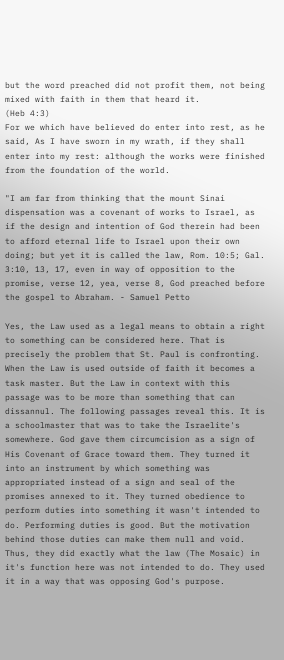but the word preached did not profit them, not being mixed with faith in them that heard it.
(Heb 4:3)
For we which have believed do enter into rest, as he said, As I have sworn in my wrath, if they shall enter into my rest: although the works were finished from the foundation of the world.

"I am far from thinking that the mount Sinai dispensation was a covenant of works to Israel, as if the design and intention of God therein had been to afford eternal life to Israel upon their own doing; but yet it is called the law, Rom. 10:5; Gal. 3:10, 13, 17, even in way of opposition to the promise, verse 12, yea, verse 8, God preached before the gospel to Abraham. - Samuel Petto

Yes, the Law used as a legal means to obtain a right to something can be considered here. That is precisely the problem that St. Paul is confronting. When the Law is used outside of faith it becomes a task master. But the Law in context with this passage was to be more than something that can dissannul. The following passages reveal this. It is a schoolmaster that was to take the Israelite's somewhere. God gave them circumcision as a sign of His Covenant of Grace toward them. They turned it into an instrument by which something was appropriated instead of a sign and seal of the promises annexed to it. They turned obedience to perform duties into something it wasn't intended to do. Performing duties is good. But the motivation behind those duties can make them null and void. Thus, they did exactly what the law (The Mosaic) in it's function here was not intended to do. They used it in a way that was opposing God's purpose.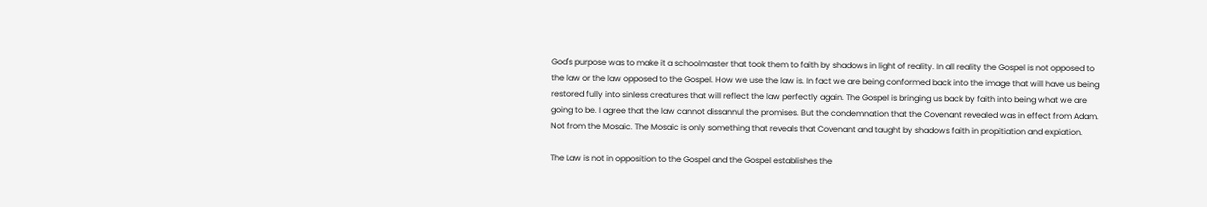God's purpose was to make it a schoolmaster that took them to faith by shadows in light of reality. In all reality the Gospel is not opposed to the law or the law opposed to the Gospel. How we use the law is. In fact we are being conformed back into the image that will have us being restored fully into sinless creatures that will reflect the law perfectly again. The Gospel is bringing us back by faith into being what we are going to be. I agree that the law cannot dissannul the promises. But the condemnation that the Covenant revealed was in effect from Adam. Not from the Mosaic. The Mosaic is only something that reveals that Covenant and taught by shadows faith in propitiation and expiation.

The Law is not in opposition to the Gospel and the Gospel establishes the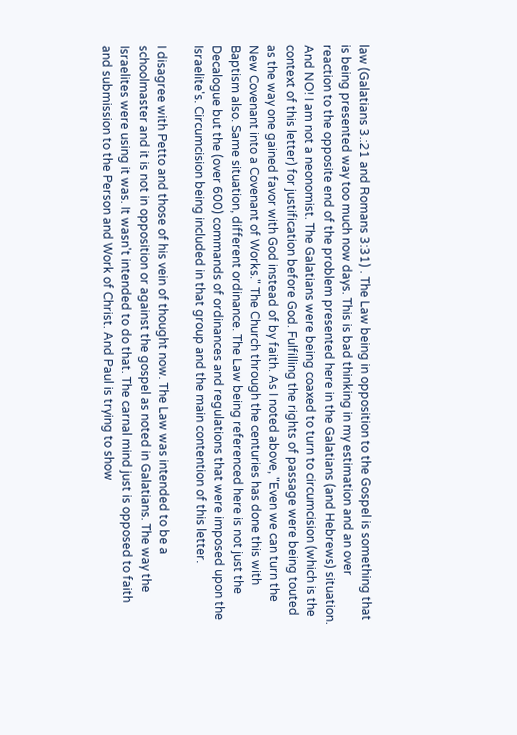law (Galatians 3.:21 and Romans 3:31) . The Law being in opposition to the Gospel is something that is being presented way too much now days. This is bad thinking in my estimation and an over reaction to the opposite end of the problem presented here in the Galatians (and Hebrews) situation. And NO! I am not a neonomist. The Galatians were being coaxed to turn to circumcision (which is the context of this letter) for justification before God. Fulfilling the rights of passage were being touted as the way one gained favor with God instead of by faith. As I noted above, "Even we can turn the New Covenant into a Covenant of Works." The Church through the centuries has done this with Baptism also. Same situation, different ordinance. The Law being referenced here is not just the Decalogue but the (over 600) commands of ordinances and regulations that were imposed upon the Israelite's. Circumcision being included in that group and the main contention of this letter.

I disagree with Petto and those of his vein of thought now. The Law was intended to be a schoolmaster and it is not in opposition or against the gospel as noted in Galatians. The way the Israelites were using it was. It wasn't intended to do that. The carnal mind just is opposed to faith and submission to the Person and Work of Christ. And Paul is trying to show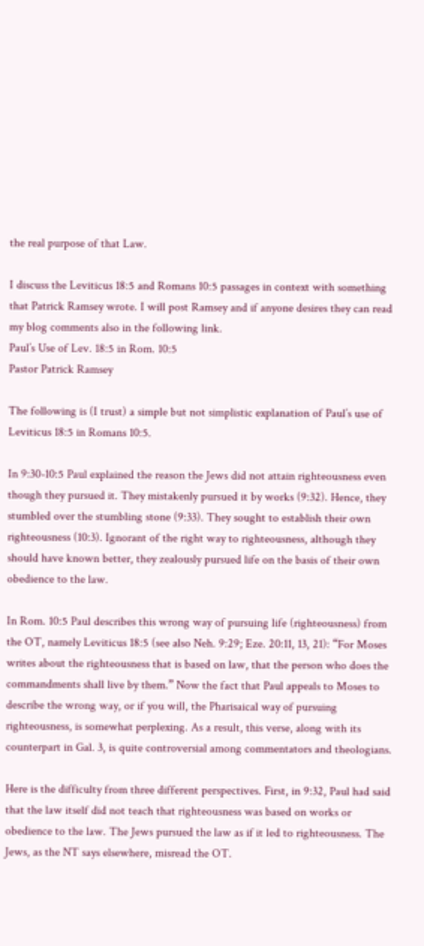the real purpose of that Law.

I discuss the Leviticus 18:5 and Romans 10:5 passages in context with something that Patrick Ramsey wrote. I will post Ramsey and if anyone desires they can read my blog comments also in the following link.
Paul’s Use of Lev. 18:5 in Rom. 10:5
Pastor Patrick Ramsey

The following is (I trust) a simple but not simplistic explanation of Paul’s use of Leviticus 18:5 in Romans 10:5.

In 9:30-10:5 Paul explained the reason the Jews did not attain righteousness even though they pursued it. They mistakenly pursued it by works (9:32). Hence, they stumbled over the stumbling stone (9:33). They sought to establish their own righteousness (10:3). Ignorant of the right way to righteousness, although they should have known better, they zealously pursued life on the basis of their own obedience to the law.

In Rom. 10:5 Paul describes this wrong way of pursuing life (righteousness) from the OT, namely Leviticus 18:5 (see also Neh. 9:29; Eze. 20:11, 13, 21): “For Moses writes about the righteousness that is based on law, that the person who does the commandments shall live by them.” Now the fact that Paul appeals to Moses to describe the wrong way, or if you will, the Pharisaical way of pursuing righteousness, is somewhat perplexing. As a result, this verse, along with its counterpart in Gal. 3, is quite controversial among commentators and theologians.

Here is the difficulty from three different perspectives. First, in 9:32, Paul had said that the law itself did not teach that righteousness was based on works or obedience to the law. The Jews pursued the law as if it led to righteousness. The Jews, as the NT says elsewhere, misread the OT.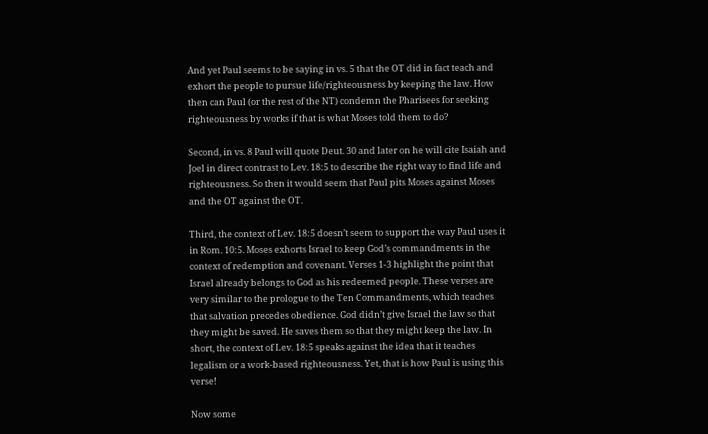And yet Paul seems to be saying in vs. 5 that the OT did in fact teach and exhort the people to pursue life/righteousness by keeping the law. How then can Paul (or the rest of the NT) condemn the Pharisees for seeking righteousness by works if that is what Moses told them to do?

Second, in vs. 8 Paul will quote Deut. 30 and later on he will cite Isaiah and Joel in direct contrast to Lev. 18:5 to describe the right way to find life and righteousness. So then it would seem that Paul pits Moses against Moses and the OT against the OT.

Third, the context of Lev. 18:5 doesn’t seem to support the way Paul uses it in Rom. 10:5. Moses exhorts Israel to keep God’s commandments in the context of redemption and covenant. Verses 1-3 highlight the point that Israel already belongs to God as his redeemed people. These verses are very similar to the prologue to the Ten Commandments, which teaches that salvation precedes obedience. God didn’t give Israel the law so that they might be saved. He saves them so that they might keep the law. In short, the context of Lev. 18:5 speaks against the idea that it teaches legalism or a work-based righteousness. Yet, that is how Paul is using this verse!

Now some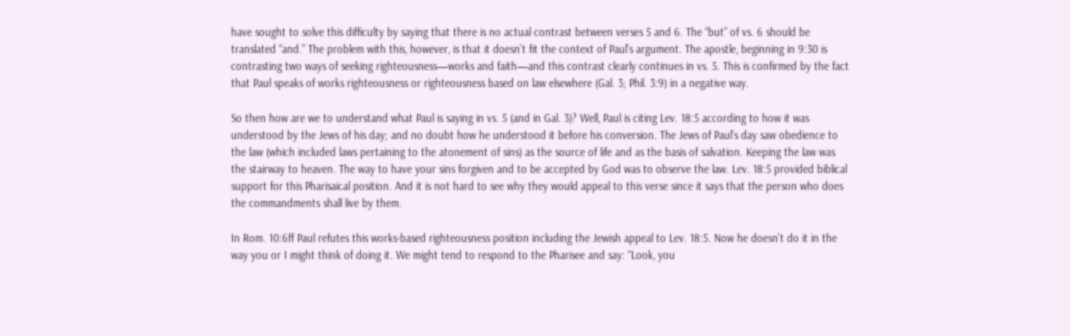have sought to solve this difficulty by saying that there is no actual contrast between verses 5 and 6. The “but” of vs. 6 should be translated “and.” The problem with this, however, is that it doesn’t fit the context of Paul’s argument. The apostle, beginning in 9:30 is contrasting two ways of seeking righteousness—works and faith—and this contrast clearly continues in vs. 5. This is confirmed by the fact that Paul speaks of works righteousness or righteousness based on law elsewhere (Gal. 3; Phil. 3:9) in a negative way.

So then how are we to understand what Paul is saying in vs. 5 (and in Gal. 3)? Well, Paul is citing Lev. 18:5 according to how it was understood by the Jews of his day; and no doubt how he understood it before his conversion. The Jews of Paul’s day saw obedience to the law (which included laws pertaining to the atonement of sins) as the source of life and as the basis of salvation. Keeping the law was the stairway to heaven. The way to have your sins forgiven and to be accepted by God was to observe the law. Lev. 18:5 provided biblical support for this Pharisaical position. And it is not hard to see why they would appeal to this verse since it says that the person who does the commandments shall live by them.

In Rom. 10:6ff Paul refutes this works-based righteousness position including the Jewish appeal to Lev. 18:5. Now he doesn’t do it in the way you or I might think of doing it. We might tend to respond to the Pharisee and say: “Look, you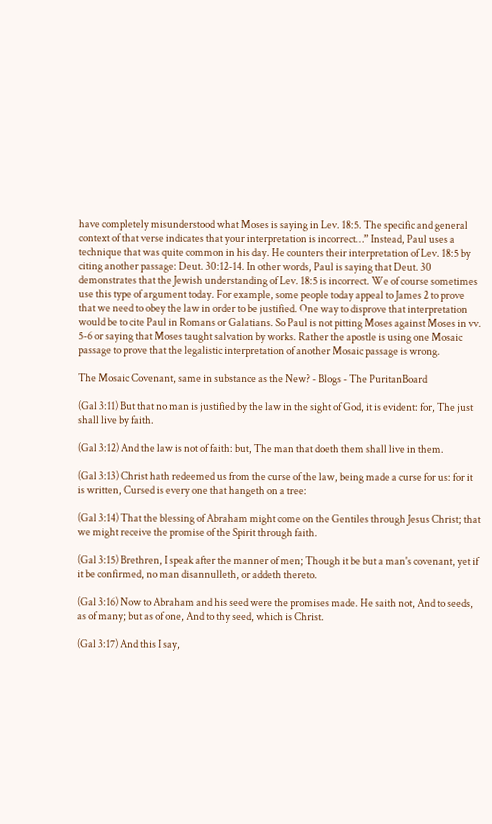have completely misunderstood what Moses is saying in Lev. 18:5. The specific and general context of that verse indicates that your interpretation is incorrect…” Instead, Paul uses a technique that was quite common in his day. He counters their interpretation of Lev. 18:5 by citing another passage: Deut. 30:12-14. In other words, Paul is saying that Deut. 30 demonstrates that the Jewish understanding of Lev. 18:5 is incorrect. We of course sometimes use this type of argument today. For example, some people today appeal to James 2 to prove that we need to obey the law in order to be justified. One way to disprove that interpretation would be to cite Paul in Romans or Galatians. So Paul is not pitting Moses against Moses in vv. 5-6 or saying that Moses taught salvation by works. Rather the apostle is using one Mosaic passage to prove that the legalistic interpretation of another Mosaic passage is wrong.

The Mosaic Covenant, same in substance as the New? - Blogs - The PuritanBoard

(Gal 3:11) But that no man is justified by the law in the sight of God, it is evident: for, The just shall live by faith.

(Gal 3:12) And the law is not of faith: but, The man that doeth them shall live in them.

(Gal 3:13) Christ hath redeemed us from the curse of the law, being made a curse for us: for it is written, Cursed is every one that hangeth on a tree:

(Gal 3:14) That the blessing of Abraham might come on the Gentiles through Jesus Christ; that we might receive the promise of the Spirit through faith.

(Gal 3:15) Brethren, I speak after the manner of men; Though it be but a man's covenant, yet if it be confirmed, no man disannulleth, or addeth thereto.

(Gal 3:16) Now to Abraham and his seed were the promises made. He saith not, And to seeds, as of many; but as of one, And to thy seed, which is Christ.

(Gal 3:17) And this I say,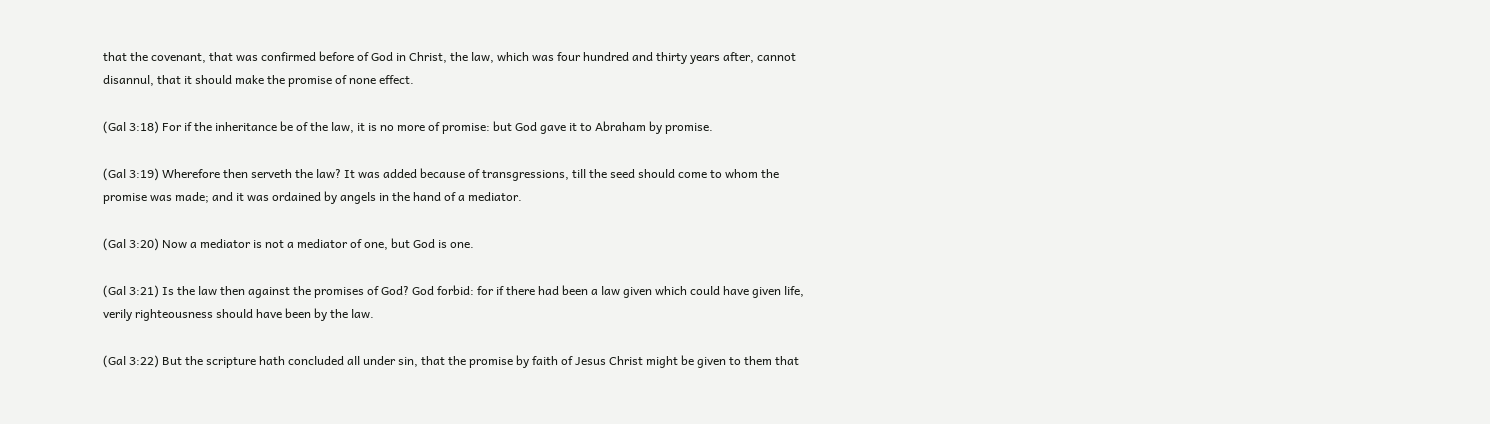that the covenant, that was confirmed before of God in Christ, the law, which was four hundred and thirty years after, cannot disannul, that it should make the promise of none effect.

(Gal 3:18) For if the inheritance be of the law, it is no more of promise: but God gave it to Abraham by promise.

(Gal 3:19) Wherefore then serveth the law? It was added because of transgressions, till the seed should come to whom the promise was made; and it was ordained by angels in the hand of a mediator.

(Gal 3:20) Now a mediator is not a mediator of one, but God is one.

(Gal 3:21) Is the law then against the promises of God? God forbid: for if there had been a law given which could have given life, verily righteousness should have been by the law.

(Gal 3:22) But the scripture hath concluded all under sin, that the promise by faith of Jesus Christ might be given to them that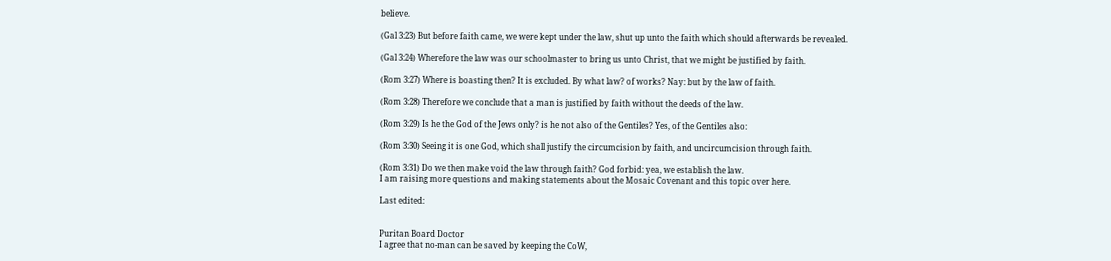believe.

(Gal 3:23) But before faith came, we were kept under the law, shut up unto the faith which should afterwards be revealed.

(Gal 3:24) Wherefore the law was our schoolmaster to bring us unto Christ, that we might be justified by faith.

(Rom 3:27) Where is boasting then? It is excluded. By what law? of works? Nay: but by the law of faith.

(Rom 3:28) Therefore we conclude that a man is justified by faith without the deeds of the law.

(Rom 3:29) Is he the God of the Jews only? is he not also of the Gentiles? Yes, of the Gentiles also:

(Rom 3:30) Seeing it is one God, which shall justify the circumcision by faith, and uncircumcision through faith.

(Rom 3:31) Do we then make void the law through faith? God forbid: yea, we establish the law.
I am raising more questions and making statements about the Mosaic Covenant and this topic over here.

Last edited:


Puritan Board Doctor
I agree that no-man can be saved by keeping the CoW,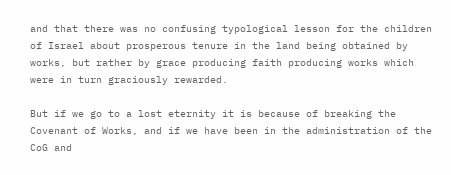and that there was no confusing typological lesson for the children of Israel about prosperous tenure in the land being obtained by works, but rather by grace producing faith producing works which were in turn graciously rewarded.

But if we go to a lost eternity it is because of breaking the Covenant of Works, and if we have been in the administration of the CoG and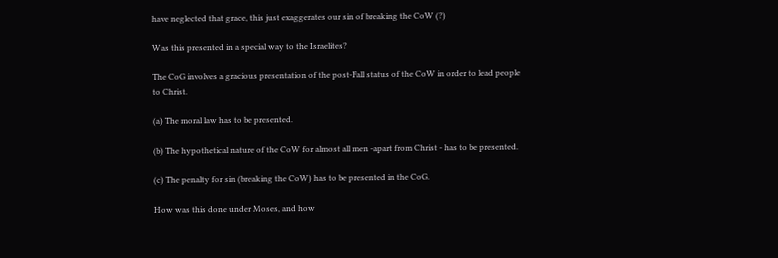have neglected that grace, this just exaggerates our sin of breaking the CoW (?)

Was this presented in a special way to the Israelites?

The CoG involves a gracious presentation of the post-Fall status of the CoW in order to lead people to Christ.

(a) The moral law has to be presented.

(b) The hypothetical nature of the CoW for almost all men -apart from Christ - has to be presented.

(c) The penalty for sin (breaking the CoW) has to be presented in the CoG.

How was this done under Moses, and how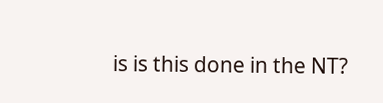is is this done in the NT?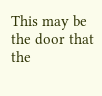This may be the door that the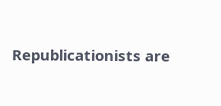Republicationists are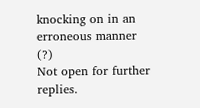knocking on in an erroneous manner (?)
Not open for further replies.